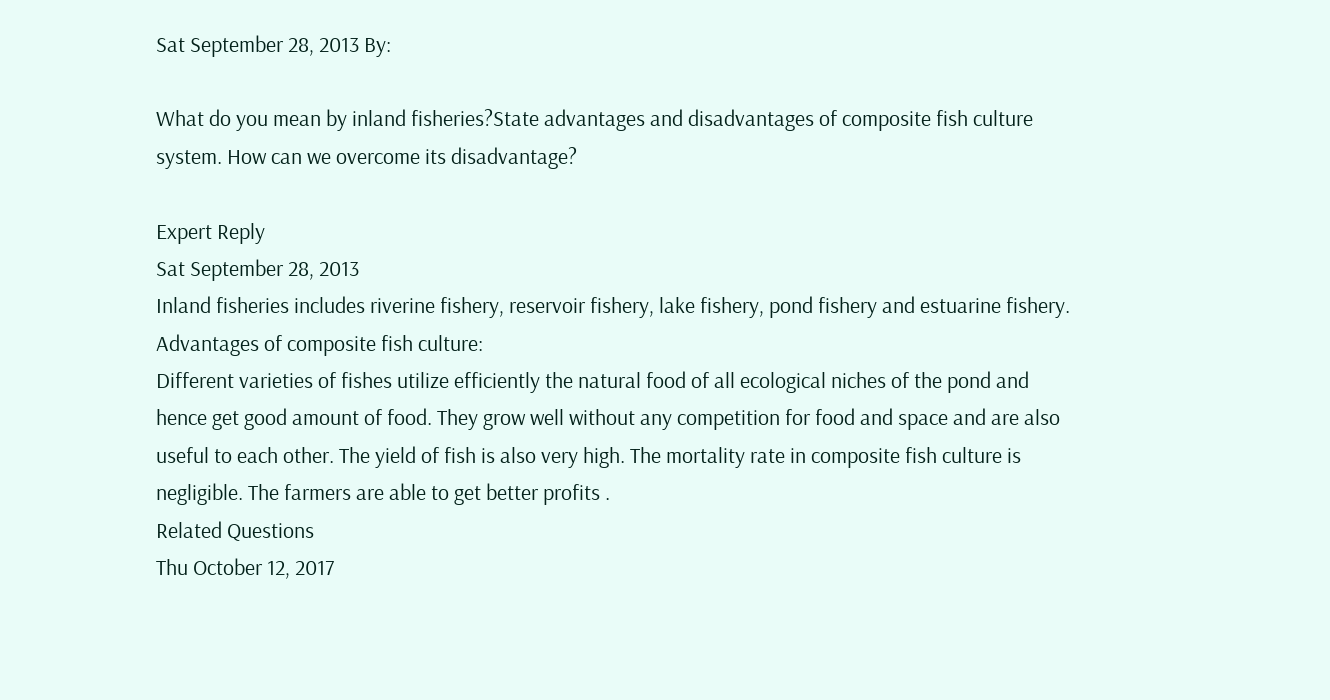Sat September 28, 2013 By:

What do you mean by inland fisheries?State advantages and disadvantages of composite fish culture system. How can we overcome its disadvantage?

Expert Reply
Sat September 28, 2013
Inland fisheries includes riverine fishery, reservoir fishery, lake fishery, pond fishery and estuarine fishery.
Advantages of composite fish culture:
Different varieties of fishes utilize efficiently the natural food of all ecological niches of the pond and hence get good amount of food. They grow well without any competition for food and space and are also useful to each other. The yield of fish is also very high. The mortality rate in composite fish culture is negligible. The farmers are able to get better profits .
Related Questions
Thu October 12, 2017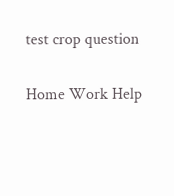test crop question

Home Work Help